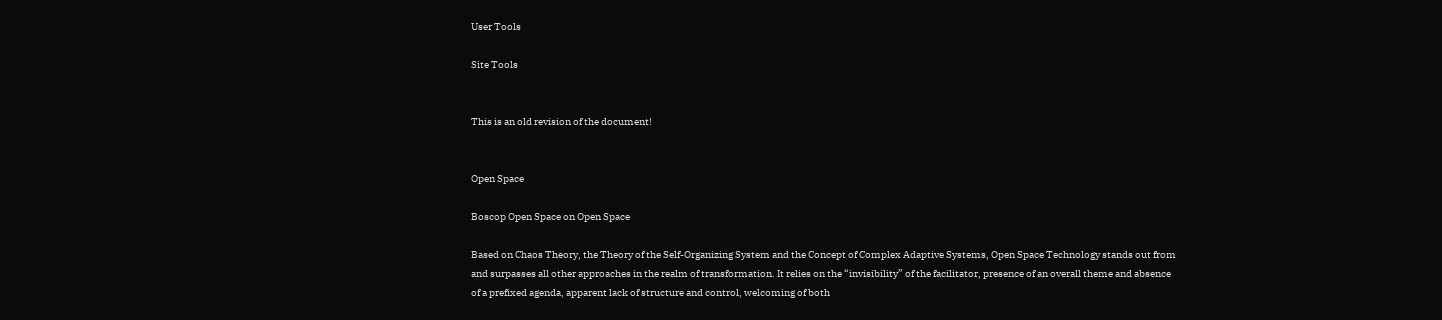User Tools

Site Tools


This is an old revision of the document!


Open Space

Boscop Open Space on Open Space

Based on Chaos Theory, the Theory of the Self-Organizing System and the Concept of Complex Adaptive Systems, Open Space Technology stands out from and surpasses all other approaches in the realm of transformation. It relies on the “invisibility” of the facilitator, presence of an overall theme and absence of a prefixed agenda, apparent lack of structure and control, welcoming of both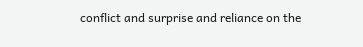conflict and surprise and reliance on the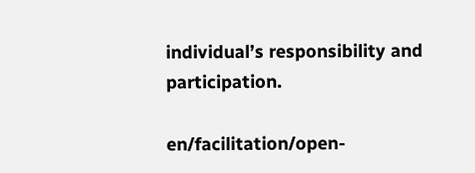individual’s responsibility and participation.

en/facilitation/open-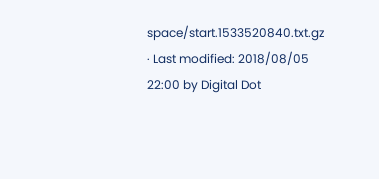space/start.1533520840.txt.gz · Last modified: 2018/08/05 22:00 by Digital Dot